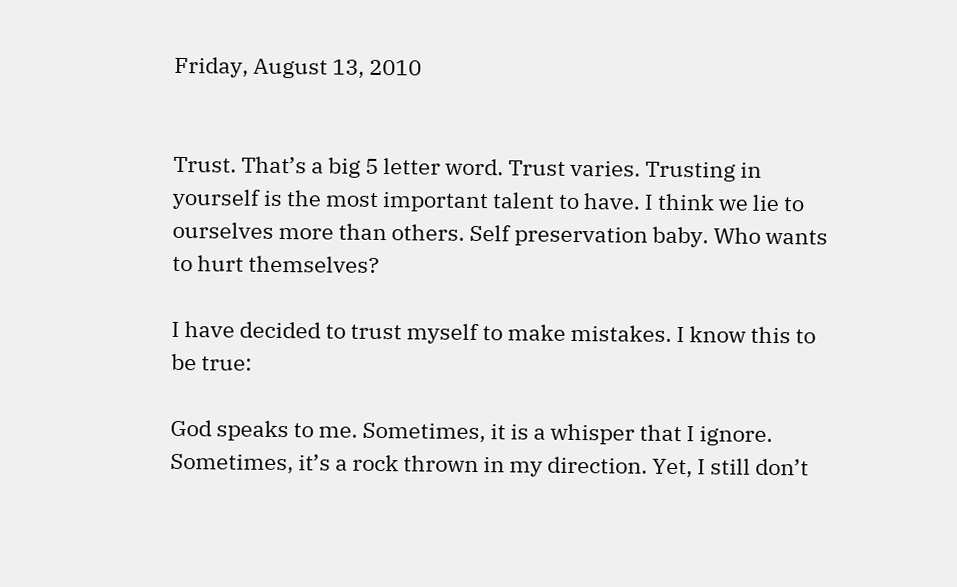Friday, August 13, 2010


Trust. That’s a big 5 letter word. Trust varies. Trusting in yourself is the most important talent to have. I think we lie to ourselves more than others. Self preservation baby. Who wants to hurt themselves?

I have decided to trust myself to make mistakes. I know this to be true:

God speaks to me. Sometimes, it is a whisper that I ignore. Sometimes, it’s a rock thrown in my direction. Yet, I still don’t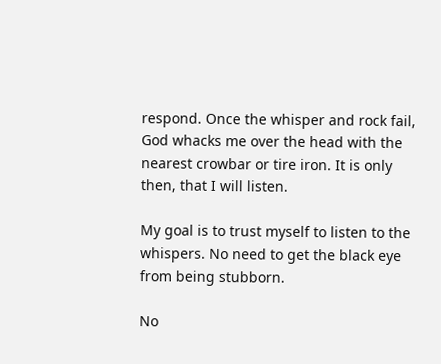respond. Once the whisper and rock fail, God whacks me over the head with the nearest crowbar or tire iron. It is only then, that I will listen.

My goal is to trust myself to listen to the whispers. No need to get the black eye from being stubborn.

No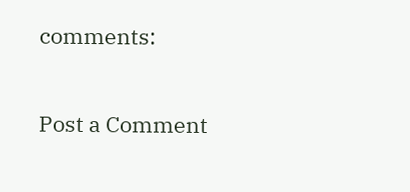comments:

Post a Comment